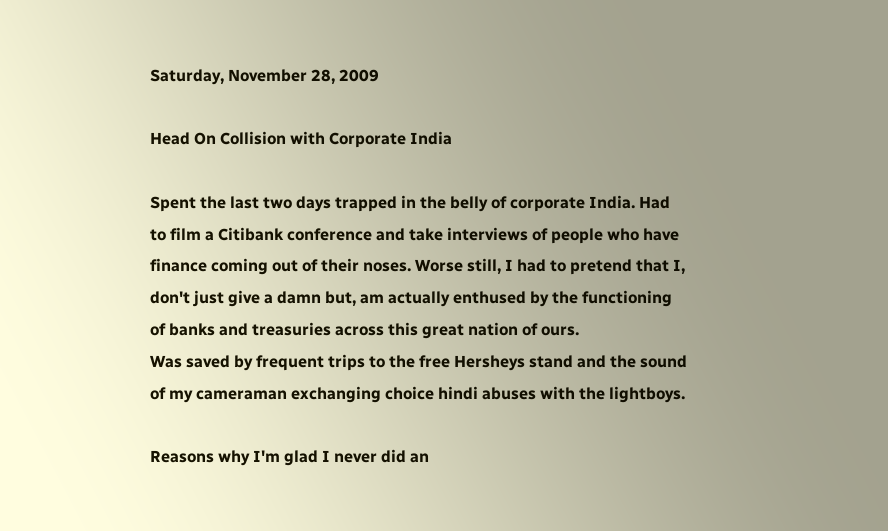Saturday, November 28, 2009

Head On Collision with Corporate India

Spent the last two days trapped in the belly of corporate India. Had to film a Citibank conference and take interviews of people who have finance coming out of their noses. Worse still, I had to pretend that I, don't just give a damn but, am actually enthused by the functioning of banks and treasuries across this great nation of ours.
Was saved by frequent trips to the free Hersheys stand and the sound of my cameraman exchanging choice hindi abuses with the lightboys.

Reasons why I'm glad I never did an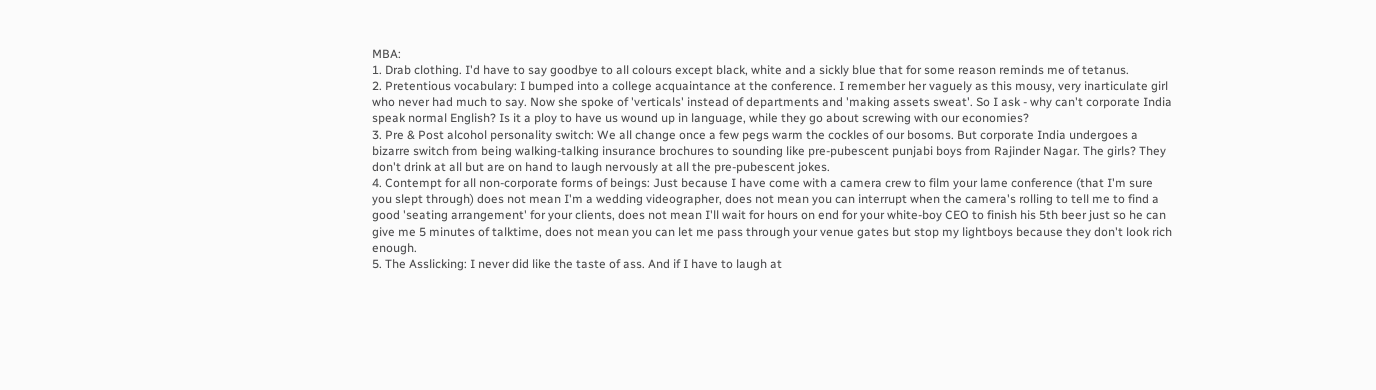MBA:
1. Drab clothing. I'd have to say goodbye to all colours except black, white and a sickly blue that for some reason reminds me of tetanus.
2. Pretentious vocabulary: I bumped into a college acquaintance at the conference. I remember her vaguely as this mousy, very inarticulate girl who never had much to say. Now she spoke of 'verticals' instead of departments and 'making assets sweat'. So I ask - why can't corporate India speak normal English? Is it a ploy to have us wound up in language, while they go about screwing with our economies?
3. Pre & Post alcohol personality switch: We all change once a few pegs warm the cockles of our bosoms. But corporate India undergoes a bizarre switch from being walking-talking insurance brochures to sounding like pre-pubescent punjabi boys from Rajinder Nagar. The girls? They don't drink at all but are on hand to laugh nervously at all the pre-pubescent jokes.
4. Contempt for all non-corporate forms of beings: Just because I have come with a camera crew to film your lame conference (that I'm sure you slept through) does not mean I'm a wedding videographer, does not mean you can interrupt when the camera's rolling to tell me to find a good 'seating arrangement' for your clients, does not mean I'll wait for hours on end for your white-boy CEO to finish his 5th beer just so he can give me 5 minutes of talktime, does not mean you can let me pass through your venue gates but stop my lightboys because they don't look rich enough.
5. The Asslicking: I never did like the taste of ass. And if I have to laugh at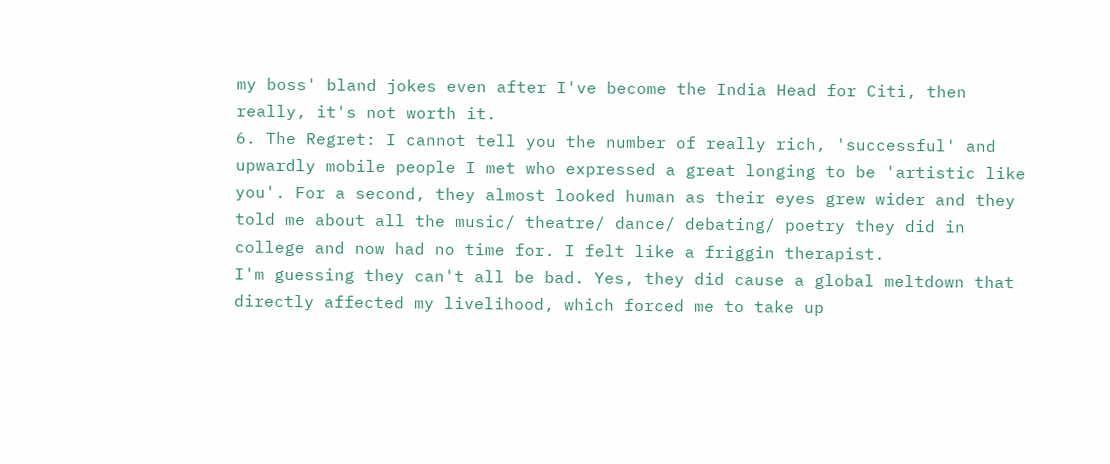my boss' bland jokes even after I've become the India Head for Citi, then really, it's not worth it.
6. The Regret: I cannot tell you the number of really rich, 'successful' and upwardly mobile people I met who expressed a great longing to be 'artistic like you'. For a second, they almost looked human as their eyes grew wider and they told me about all the music/ theatre/ dance/ debating/ poetry they did in college and now had no time for. I felt like a friggin therapist.
I'm guessing they can't all be bad. Yes, they did cause a global meltdown that directly affected my livelihood, which forced me to take up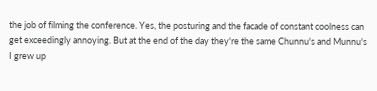the job of filming the conference. Yes, the posturing and the facade of constant coolness can get exceedingly annoying. But at the end of the day they're the same Chunnu's and Munnu's I grew up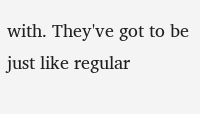with. They've got to be just like regular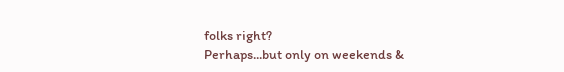folks right?
Perhaps...but only on weekends &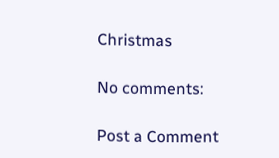Christmas

No comments:

Post a Comment